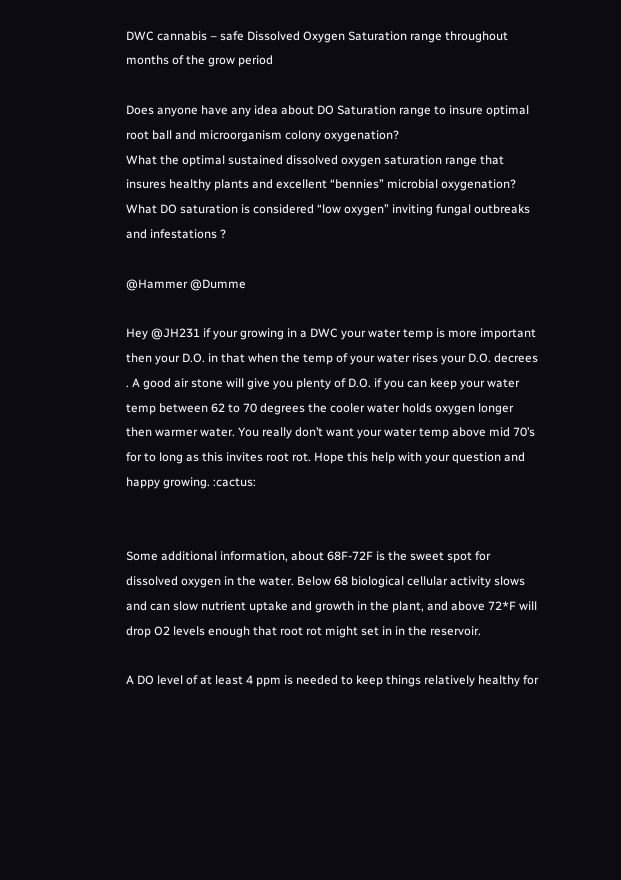DWC cannabis – safe Dissolved Oxygen Saturation range throughout months of the grow period

Does anyone have any idea about DO Saturation range to insure optimal root ball and microorganism colony oxygenation?
What the optimal sustained dissolved oxygen saturation range that insures healthy plants and excellent “bennies” microbial oxygenation?
What DO saturation is considered “low oxygen” inviting fungal outbreaks and infestations ?

@Hammer @Dumme

Hey @JH231 if your growing in a DWC your water temp is more important then your D.O. in that when the temp of your water rises your D.O. decrees . A good air stone will give you plenty of D.O. if you can keep your water temp between 62 to 70 degrees the cooler water holds oxygen longer then warmer water. You really don’t want your water temp above mid 70’s for to long as this invites root rot. Hope this help with your question and happy growing. :cactus:


Some additional information, about 68F-72F is the sweet spot for dissolved oxygen in the water. Below 68 biological cellular activity slows and can slow nutrient uptake and growth in the plant, and above 72*F will drop O2 levels enough that root rot might set in in the reservoir.

A DO level of at least 4 ppm is needed to keep things relatively healthy for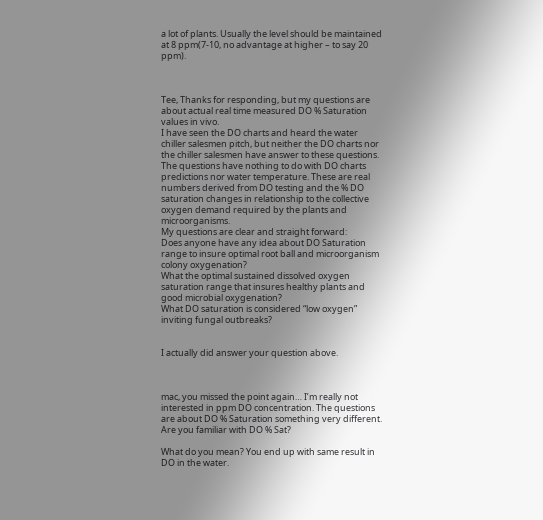a lot of plants. Usually the level should be maintained at 8 ppm(7-10, no advantage at higher – to say 20 ppm).



Tee, Thanks for responding, but my questions are about actual real time measured DO % Saturation values in vivo.
I have seen the DO charts and heard the water chiller salesmen pitch, but neither the DO charts nor the chiller salesmen have answer to these questions. The questions have nothing to do with DO charts predictions nor water temperature. These are real numbers derived from DO testing and the % DO saturation changes in relationship to the collective oxygen demand required by the plants and microorganisms.
My questions are clear and straight forward:
Does anyone have any idea about DO Saturation range to insure optimal root ball and microorganism colony oxygenation?
What the optimal sustained dissolved oxygen saturation range that insures healthy plants and good microbial oxygenation?
What DO saturation is considered “low oxygen” inviting fungal outbreaks?


I actually did answer your question above.



mac, you missed the point again… I’m really not interested in ppm DO concentration. The questions are about DO % Saturation something very different. Are you familiar with DO % Sat?

What do you mean? You end up with same result in DO in the water.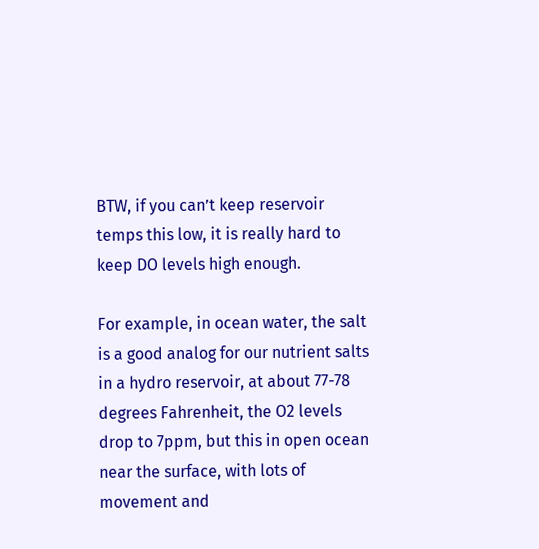BTW, if you can’t keep reservoir temps this low, it is really hard to keep DO levels high enough.

For example, in ocean water, the salt is a good analog for our nutrient salts in a hydro reservoir, at about 77-78 degrees Fahrenheit, the O2 levels drop to 7ppm, but this in open ocean near the surface, with lots of movement and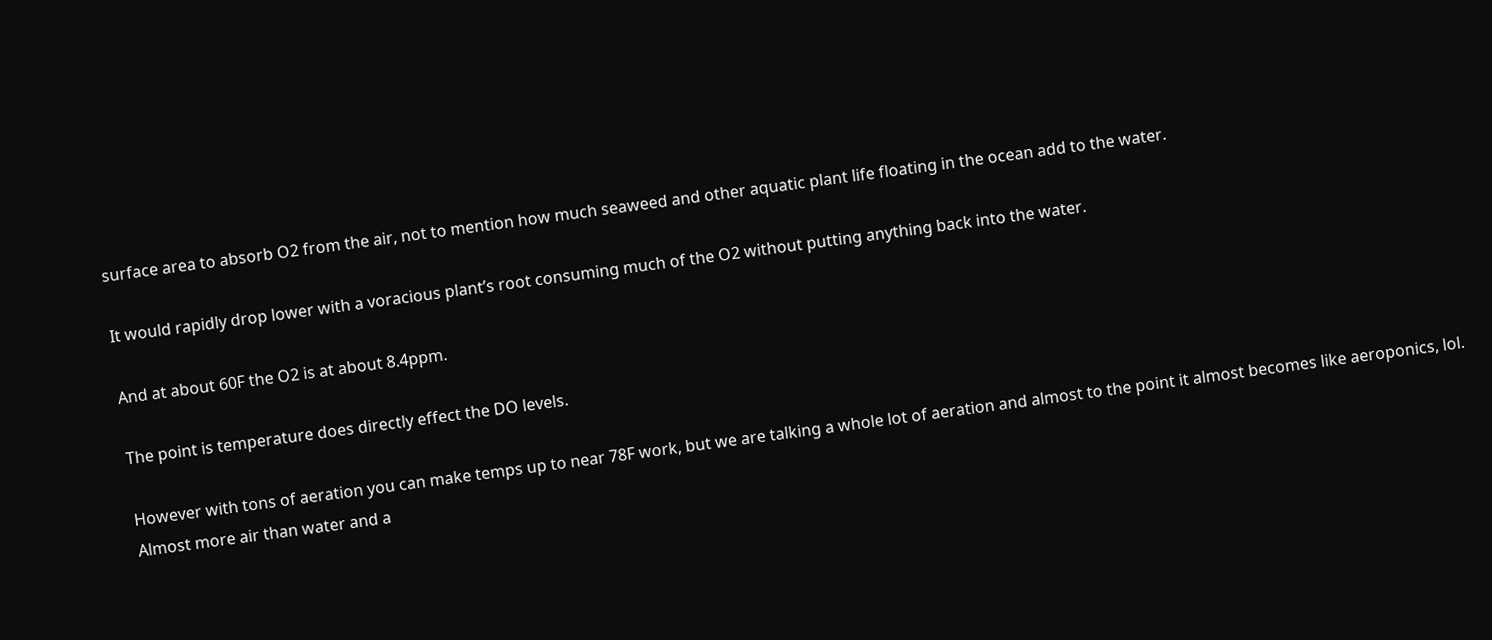surface area to absorb O2 from the air, not to mention how much seaweed and other aquatic plant life floating in the ocean add to the water.

It would rapidly drop lower with a voracious plant’s root consuming much of the O2 without putting anything back into the water.

And at about 60F the O2 is at about 8.4ppm.

The point is temperature does directly effect the DO levels.

However with tons of aeration you can make temps up to near 78F work, but we are talking a whole lot of aeration and almost to the point it almost becomes like aeroponics, lol. Almost more air than water and a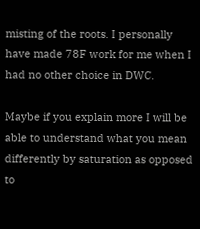misting of the roots. I personally have made 78F work for me when I had no other choice in DWC.

Maybe if you explain more I will be able to understand what you mean differently by saturation as opposed to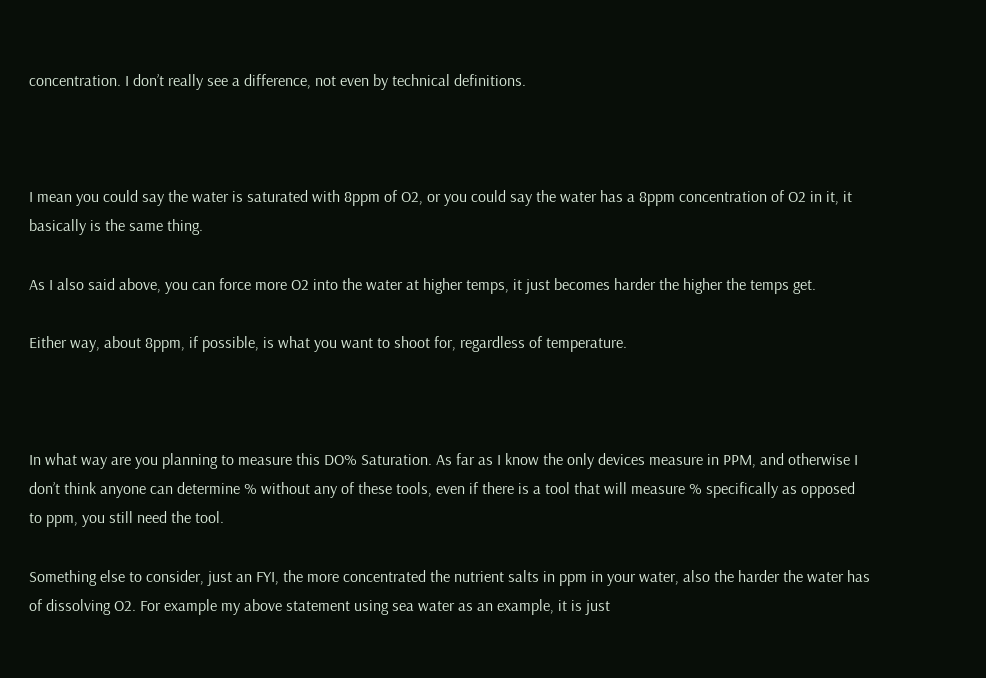concentration. I don’t really see a difference, not even by technical definitions.



I mean you could say the water is saturated with 8ppm of O2, or you could say the water has a 8ppm concentration of O2 in it, it basically is the same thing.

As I also said above, you can force more O2 into the water at higher temps, it just becomes harder the higher the temps get.

Either way, about 8ppm, if possible, is what you want to shoot for, regardless of temperature.



In what way are you planning to measure this DO% Saturation. As far as I know the only devices measure in PPM, and otherwise I don’t think anyone can determine % without any of these tools, even if there is a tool that will measure % specifically as opposed to ppm, you still need the tool.

Something else to consider, just an FYI, the more concentrated the nutrient salts in ppm in your water, also the harder the water has of dissolving O2. For example my above statement using sea water as an example, it is just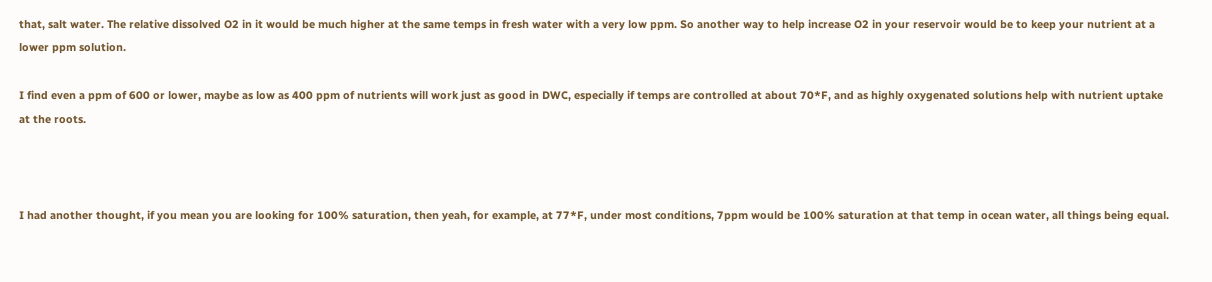that, salt water. The relative dissolved O2 in it would be much higher at the same temps in fresh water with a very low ppm. So another way to help increase O2 in your reservoir would be to keep your nutrient at a lower ppm solution.

I find even a ppm of 600 or lower, maybe as low as 400 ppm of nutrients will work just as good in DWC, especially if temps are controlled at about 70*F, and as highly oxygenated solutions help with nutrient uptake at the roots.



I had another thought, if you mean you are looking for 100% saturation, then yeah, for example, at 77*F, under most conditions, 7ppm would be 100% saturation at that temp in ocean water, all things being equal.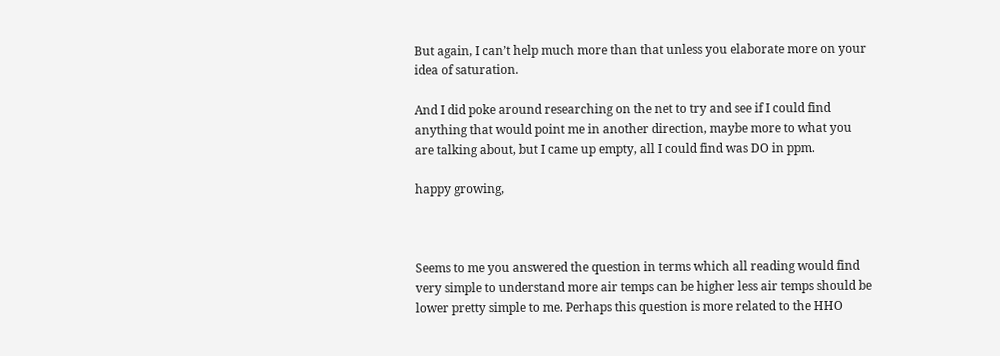But again, I can’t help much more than that unless you elaborate more on your idea of saturation.

And I did poke around researching on the net to try and see if I could find anything that would point me in another direction, maybe more to what you are talking about, but I came up empty, all I could find was DO in ppm.

happy growing,



Seems to me you answered the question in terms which all reading would find very simple to understand more air temps can be higher less air temps should be lower pretty simple to me. Perhaps this question is more related to the HHO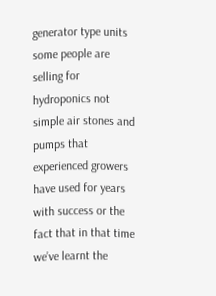generator type units some people are selling for hydroponics not simple air stones and pumps that experienced growers have used for years with success or the fact that in that time we’ve learnt the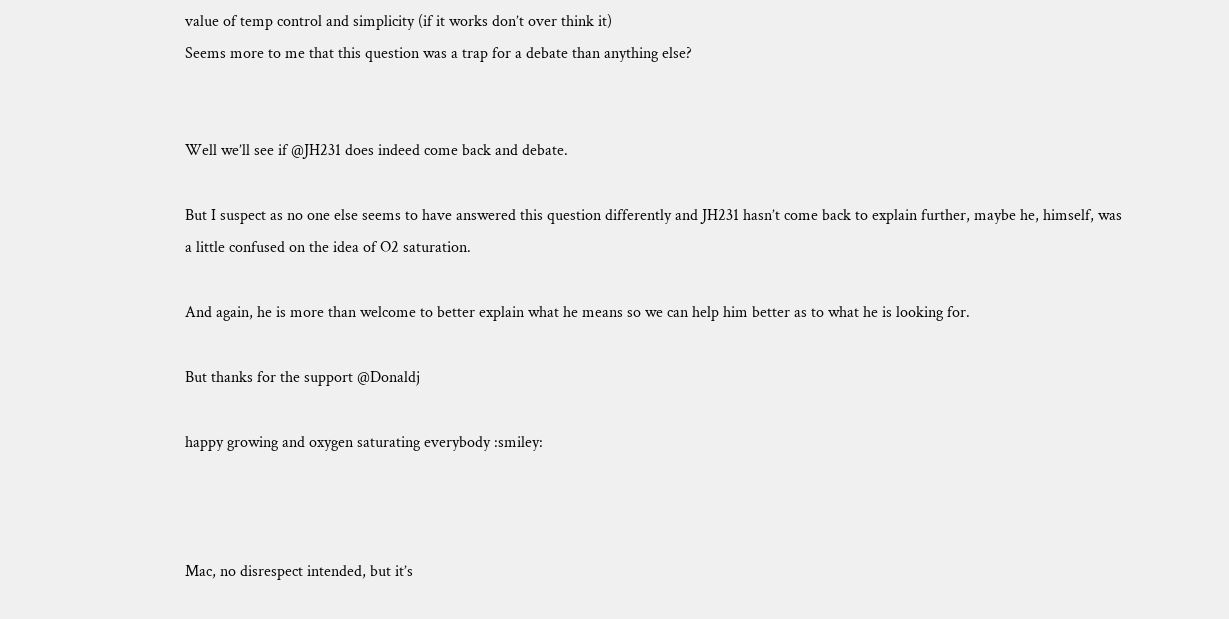value of temp control and simplicity (if it works don’t over think it)
Seems more to me that this question was a trap for a debate than anything else?


Well we’ll see if @JH231 does indeed come back and debate.

But I suspect as no one else seems to have answered this question differently and JH231 hasn’t come back to explain further, maybe he, himself, was a little confused on the idea of O2 saturation.

And again, he is more than welcome to better explain what he means so we can help him better as to what he is looking for.

But thanks for the support @Donaldj

happy growing and oxygen saturating everybody :smiley:



Mac, no disrespect intended, but it’s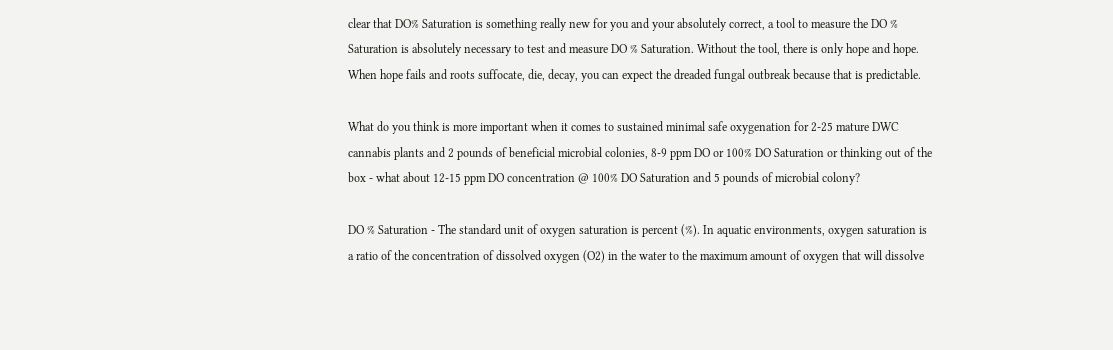clear that DO% Saturation is something really new for you and your absolutely correct, a tool to measure the DO % Saturation is absolutely necessary to test and measure DO % Saturation. Without the tool, there is only hope and hope. When hope fails and roots suffocate, die, decay, you can expect the dreaded fungal outbreak because that is predictable.

What do you think is more important when it comes to sustained minimal safe oxygenation for 2-25 mature DWC cannabis plants and 2 pounds of beneficial microbial colonies, 8-9 ppm DO or 100% DO Saturation or thinking out of the box - what about 12-15 ppm DO concentration @ 100% DO Saturation and 5 pounds of microbial colony?

DO % Saturation - The standard unit of oxygen saturation is percent (%). In aquatic environments, oxygen saturation is a ratio of the concentration of dissolved oxygen (O2) in the water to the maximum amount of oxygen that will dissolve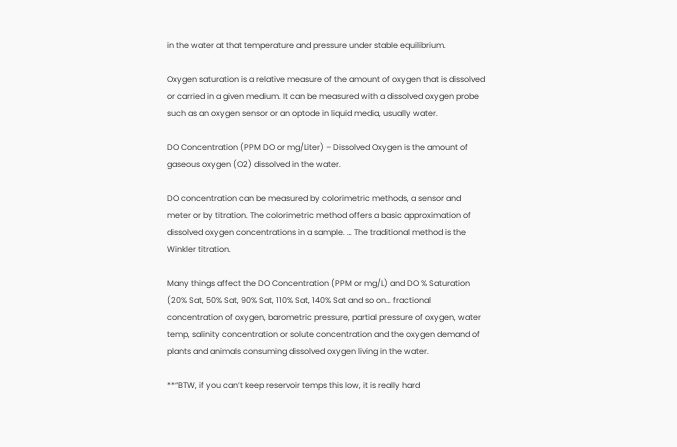in the water at that temperature and pressure under stable equilibrium.

Oxygen saturation is a relative measure of the amount of oxygen that is dissolved or carried in a given medium. It can be measured with a dissolved oxygen probe such as an oxygen sensor or an optode in liquid media, usually water.

DO Concentration (PPM DO or mg/Liter) – Dissolved Oxygen is the amount of gaseous oxygen (O2) dissolved in the water.

DO concentration can be measured by colorimetric methods, a sensor and meter or by titration. The colorimetric method offers a basic approximation of dissolved oxygen concentrations in a sample. … The traditional method is the Winkler titration.

Many things affect the DO Concentration (PPM or mg/L) and DO % Saturation (20% Sat, 50% Sat, 90% Sat, 110% Sat, 140% Sat and so on… fractional concentration of oxygen, barometric pressure, partial pressure of oxygen, water temp, salinity concentration or solute concentration and the oxygen demand of plants and animals consuming dissolved oxygen living in the water.

**“BTW, if you can’t keep reservoir temps this low, it is really hard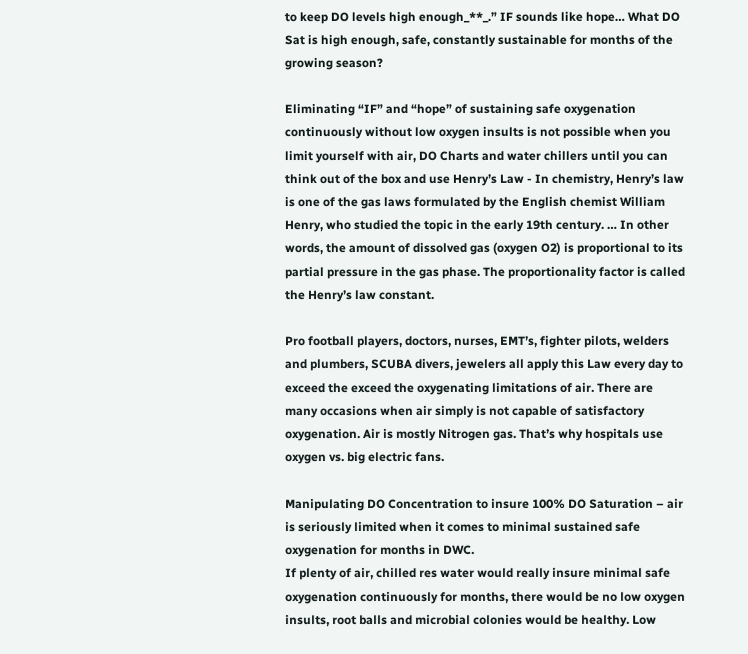to keep DO levels high enough_**_.” IF sounds like hope… What DO Sat is high enough, safe, constantly sustainable for months of the growing season?

Eliminating “IF” and “hope” of sustaining safe oxygenation continuously without low oxygen insults is not possible when you limit yourself with air, DO Charts and water chillers until you can think out of the box and use Henry’s Law - In chemistry, Henry’s law is one of the gas laws formulated by the English chemist William Henry, who studied the topic in the early 19th century. … In other words, the amount of dissolved gas (oxygen O2) is proportional to its partial pressure in the gas phase. The proportionality factor is called the Henry’s law constant.

Pro football players, doctors, nurses, EMT’s, fighter pilots, welders and plumbers, SCUBA divers, jewelers all apply this Law every day to exceed the exceed the oxygenating limitations of air. There are many occasions when air simply is not capable of satisfactory oxygenation. Air is mostly Nitrogen gas. That’s why hospitals use oxygen vs. big electric fans.

Manipulating DO Concentration to insure 100% DO Saturation – air is seriously limited when it comes to minimal sustained safe oxygenation for months in DWC.
If plenty of air, chilled res water would really insure minimal safe oxygenation continuously for months, there would be no low oxygen insults, root balls and microbial colonies would be healthy. Low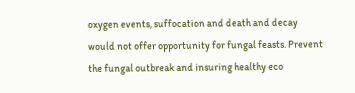oxygen events, suffocation and death and decay would not offer opportunity for fungal feasts. Prevent the fungal outbreak and insuring healthy eco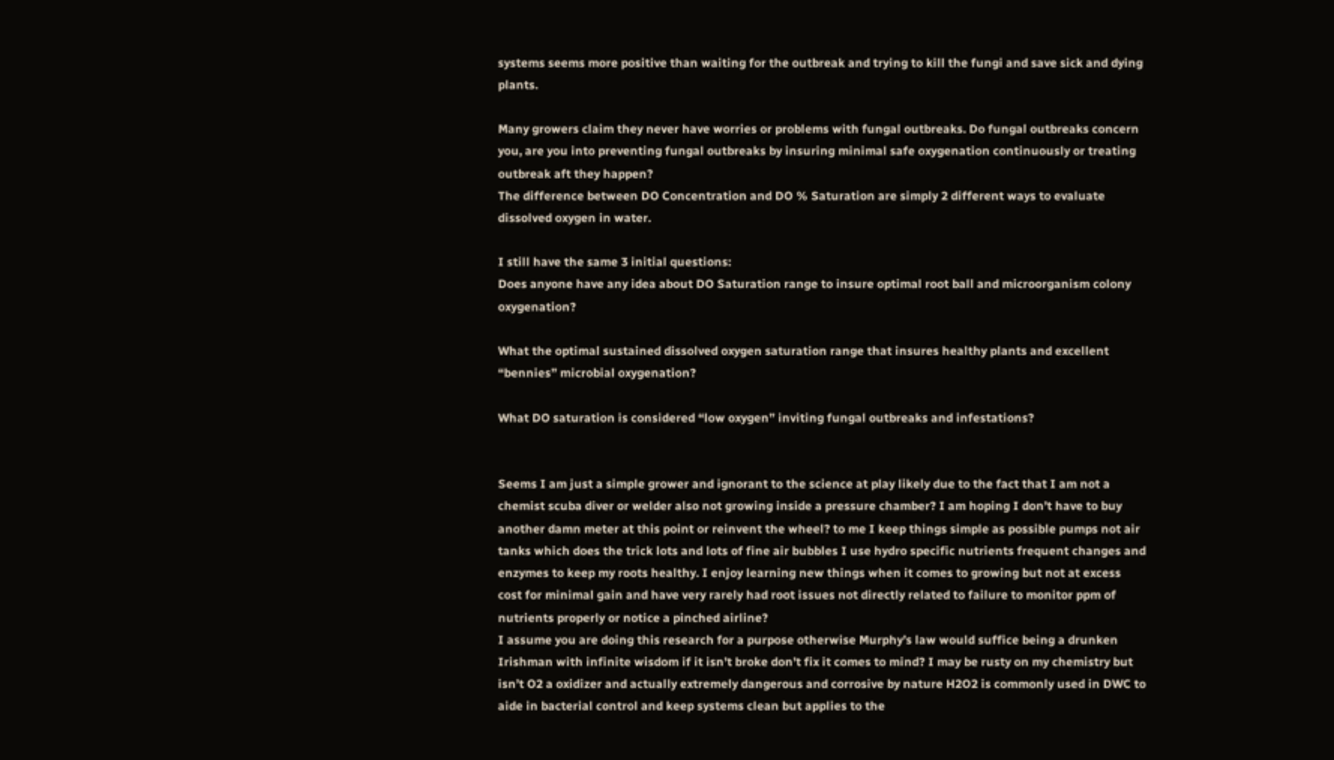systems seems more positive than waiting for the outbreak and trying to kill the fungi and save sick and dying plants.

Many growers claim they never have worries or problems with fungal outbreaks. Do fungal outbreaks concern you, are you into preventing fungal outbreaks by insuring minimal safe oxygenation continuously or treating outbreak aft they happen?
The difference between DO Concentration and DO % Saturation are simply 2 different ways to evaluate dissolved oxygen in water.

I still have the same 3 initial questions:
Does anyone have any idea about DO Saturation range to insure optimal root ball and microorganism colony oxygenation?

What the optimal sustained dissolved oxygen saturation range that insures healthy plants and excellent “bennies” microbial oxygenation?

What DO saturation is considered “low oxygen” inviting fungal outbreaks and infestations?


Seems I am just a simple grower and ignorant to the science at play likely due to the fact that I am not a chemist scuba diver or welder also not growing inside a pressure chamber? I am hoping I don’t have to buy another damn meter at this point or reinvent the wheel? to me I keep things simple as possible pumps not air tanks which does the trick lots and lots of fine air bubbles I use hydro specific nutrients frequent changes and enzymes to keep my roots healthy. I enjoy learning new things when it comes to growing but not at excess cost for minimal gain and have very rarely had root issues not directly related to failure to monitor ppm of nutrients properly or notice a pinched airline?
I assume you are doing this research for a purpose otherwise Murphy’s law would suffice being a drunken Irishman with infinite wisdom if it isn’t broke don’t fix it comes to mind? I may be rusty on my chemistry but isn’t O2 a oxidizer and actually extremely dangerous and corrosive by nature H2O2 is commonly used in DWC to aide in bacterial control and keep systems clean but applies to the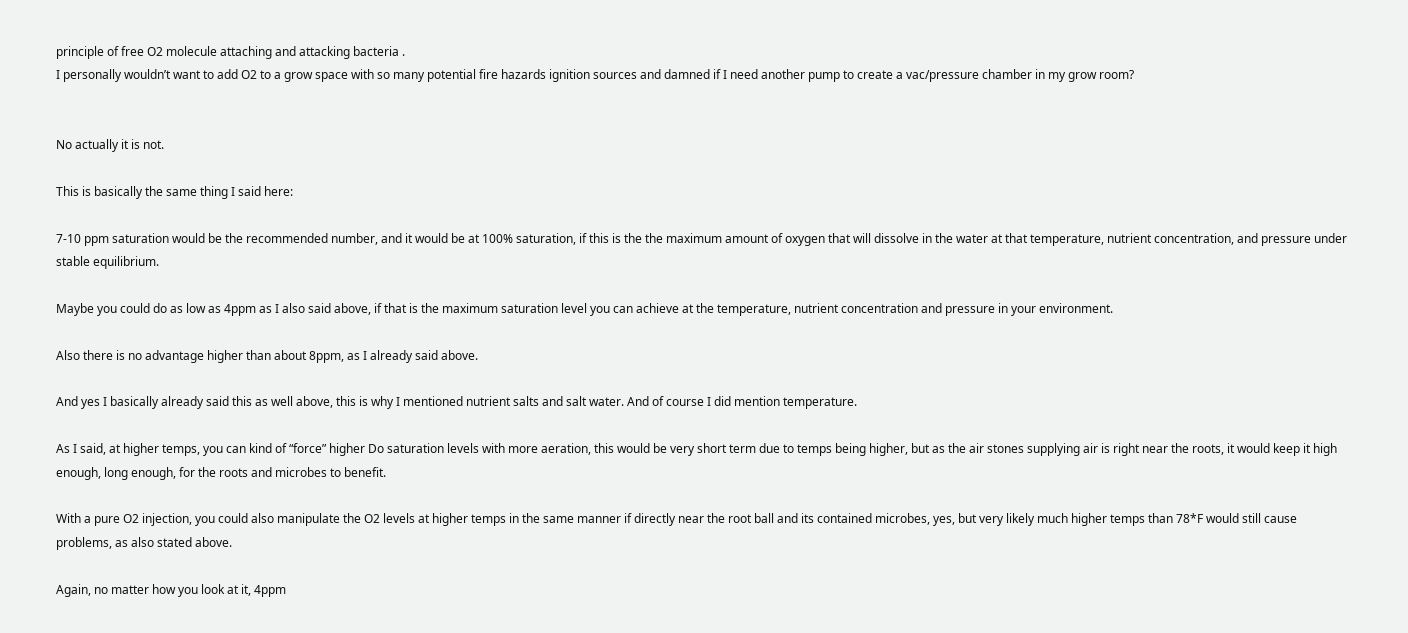principle of free O2 molecule attaching and attacking bacteria .
I personally wouldn’t want to add O2 to a grow space with so many potential fire hazards ignition sources and damned if I need another pump to create a vac/pressure chamber in my grow room?


No actually it is not.

This is basically the same thing I said here:

7-10 ppm saturation would be the recommended number, and it would be at 100% saturation, if this is the the maximum amount of oxygen that will dissolve in the water at that temperature, nutrient concentration, and pressure under stable equilibrium.

Maybe you could do as low as 4ppm as I also said above, if that is the maximum saturation level you can achieve at the temperature, nutrient concentration and pressure in your environment.

Also there is no advantage higher than about 8ppm, as I already said above.

And yes I basically already said this as well above, this is why I mentioned nutrient salts and salt water. And of course I did mention temperature.

As I said, at higher temps, you can kind of “force” higher Do saturation levels with more aeration, this would be very short term due to temps being higher, but as the air stones supplying air is right near the roots, it would keep it high enough, long enough, for the roots and microbes to benefit.

With a pure O2 injection, you could also manipulate the O2 levels at higher temps in the same manner if directly near the root ball and its contained microbes, yes, but very likely much higher temps than 78*F would still cause problems, as also stated above.

Again, no matter how you look at it, 4ppm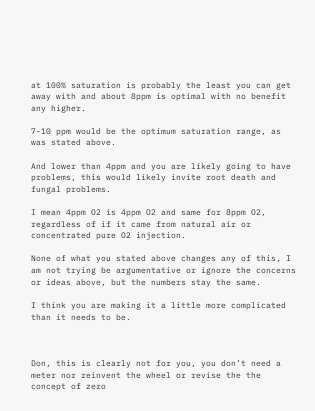at 100% saturation is probably the least you can get away with and about 8ppm is optimal with no benefit any higher.

7-10 ppm would be the optimum saturation range, as was stated above.

And lower than 4ppm and you are likely going to have problems, this would likely invite root death and fungal problems.

I mean 4ppm O2 is 4ppm O2 and same for 8ppm O2, regardless of if it came from natural air or concentrated pure O2 injection.

None of what you stated above changes any of this, I am not trying be argumentative or ignore the concerns or ideas above, but the numbers stay the same.

I think you are making it a little more complicated than it needs to be.



Don, this is clearly not for you, you don’t need a meter nor reinvent the wheel or revise the the concept of zero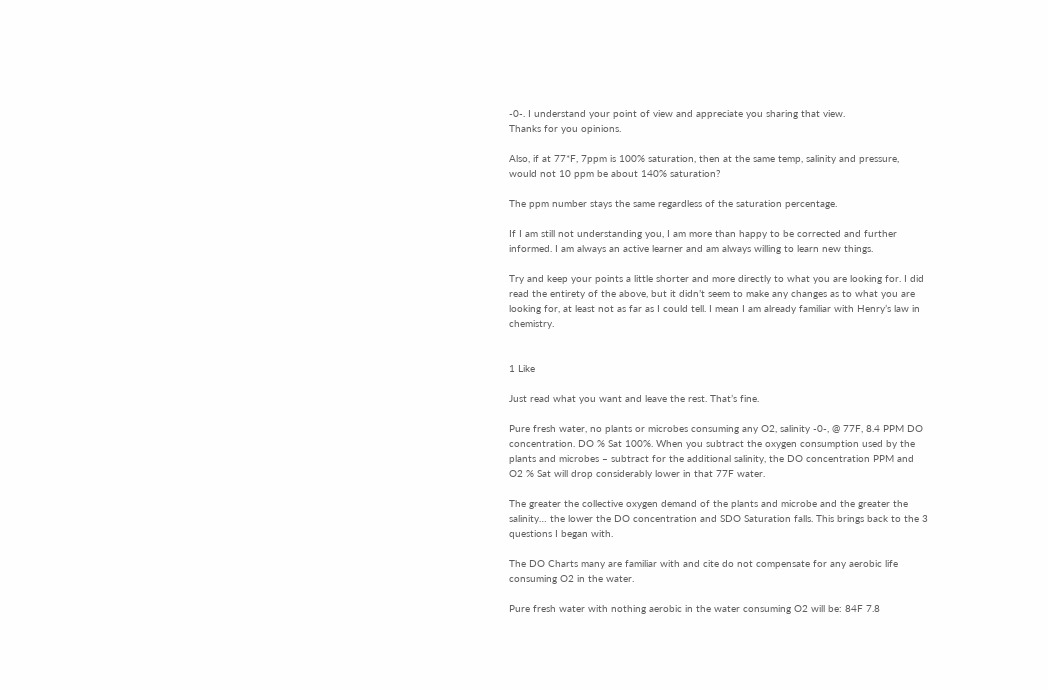-0-. I understand your point of view and appreciate you sharing that view.
Thanks for you opinions.

Also, if at 77*F, 7ppm is 100% saturation, then at the same temp, salinity and pressure, would not 10 ppm be about 140% saturation?

The ppm number stays the same regardless of the saturation percentage.

If I am still not understanding you, I am more than happy to be corrected and further informed. I am always an active learner and am always willing to learn new things.

Try and keep your points a little shorter and more directly to what you are looking for. I did read the entirety of the above, but it didn’t seem to make any changes as to what you are looking for, at least not as far as I could tell. I mean I am already familiar with Henry’s law in chemistry.


1 Like

Just read what you want and leave the rest. That’s fine.

Pure fresh water, no plants or microbes consuming any O2, salinity -0-, @ 77F, 8.4 PPM DO concentration. DO % Sat 100%. When you subtract the oxygen consumption used by the plants and microbes – subtract for the additional salinity, the DO concentration PPM and O2 % Sat will drop considerably lower in that 77F water.

The greater the collective oxygen demand of the plants and microbe and the greater the salinity… the lower the DO concentration and SDO Saturation falls. This brings back to the 3 questions I began with.

The DO Charts many are familiar with and cite do not compensate for any aerobic life consuming O2 in the water.

Pure fresh water with nothing aerobic in the water consuming O2 will be: 84F 7.8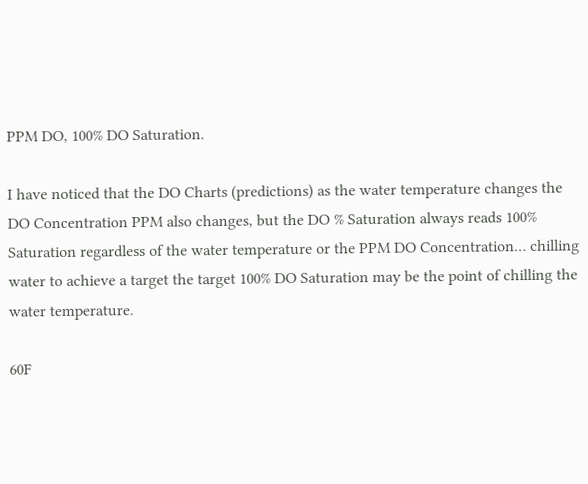PPM DO, 100% DO Saturation.

I have noticed that the DO Charts (predictions) as the water temperature changes the DO Concentration PPM also changes, but the DO % Saturation always reads 100% Saturation regardless of the water temperature or the PPM DO Concentration… chilling water to achieve a target the target 100% DO Saturation may be the point of chilling the water temperature.

60F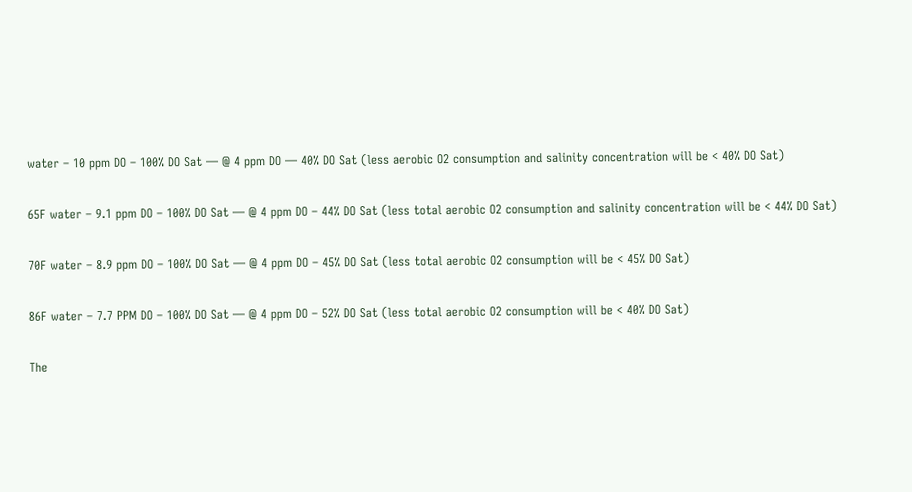water – 10 ppm DO – 100% DO Sat — @ 4 ppm DO — 40% DO Sat (less aerobic O2 consumption and salinity concentration will be < 40% DO Sat)

65F water – 9.1 ppm DO – 100% DO Sat — @ 4 ppm DO – 44% DO Sat (less total aerobic O2 consumption and salinity concentration will be < 44% DO Sat)

70F water – 8.9 ppm DO – 100% DO Sat — @ 4 ppm DO – 45% DO Sat (less total aerobic O2 consumption will be < 45% DO Sat)

86F water – 7.7 PPM DO – 100% DO Sat — @ 4 ppm DO – 52% DO Sat (less total aerobic O2 consumption will be < 40% DO Sat)

The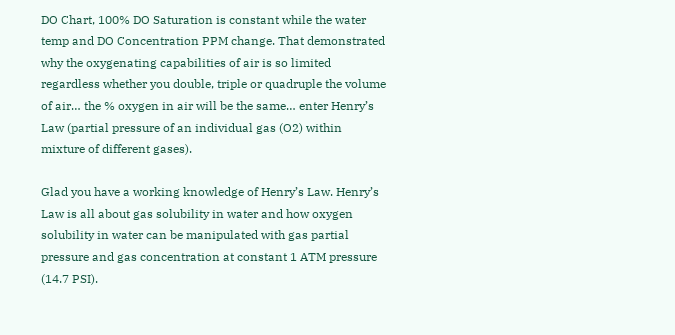DO Chart, 100% DO Saturation is constant while the water temp and DO Concentration PPM change. That demonstrated why the oxygenating capabilities of air is so limited regardless whether you double, triple or quadruple the volume of air… the % oxygen in air will be the same… enter Henry’s Law (partial pressure of an individual gas (O2) within mixture of different gases).

Glad you have a working knowledge of Henry’s Law. Henry’s Law is all about gas solubility in water and how oxygen solubility in water can be manipulated with gas partial pressure and gas concentration at constant 1 ATM pressure (14.7 PSI).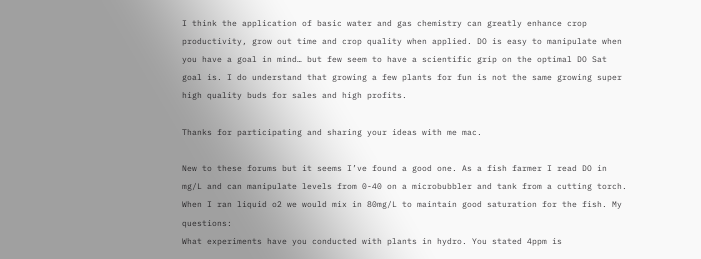I think the application of basic water and gas chemistry can greatly enhance crop productivity, grow out time and crop quality when applied. DO is easy to manipulate when you have a goal in mind… but few seem to have a scientific grip on the optimal DO Sat goal is. I do understand that growing a few plants for fun is not the same growing super high quality buds for sales and high profits.

Thanks for participating and sharing your ideas with me mac.

New to these forums but it seems I’ve found a good one. As a fish farmer I read DO in mg/L and can manipulate levels from 0-40 on a microbubbler and tank from a cutting torch. When I ran liquid o2 we would mix in 80mg/L to maintain good saturation for the fish. My questions:
What experiments have you conducted with plants in hydro. You stated 4ppm is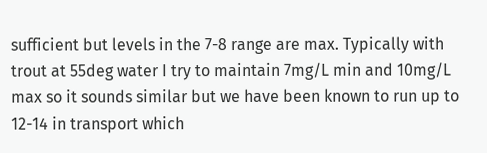sufficient but levels in the 7-8 range are max. Typically with trout at 55deg water I try to maintain 7mg/L min and 10mg/L max so it sounds similar but we have been known to run up to 12-14 in transport which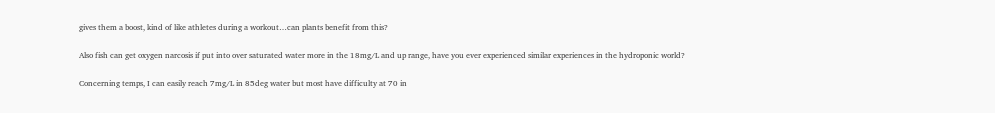gives them a boost, kind of like athletes during a workout…can plants benefit from this?

Also fish can get oxygen narcosis if put into over saturated water more in the 18mg/L and up range, have you ever experienced similar experiences in the hydroponic world?

Concerning temps, I can easily reach 7mg/L in 85deg water but most have difficulty at 70 in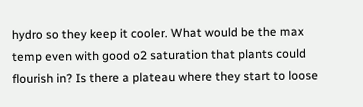hydro so they keep it cooler. What would be the max temp even with good o2 saturation that plants could flourish in? Is there a plateau where they start to loose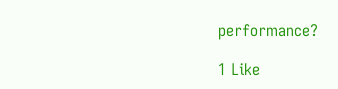performance?

1 Like